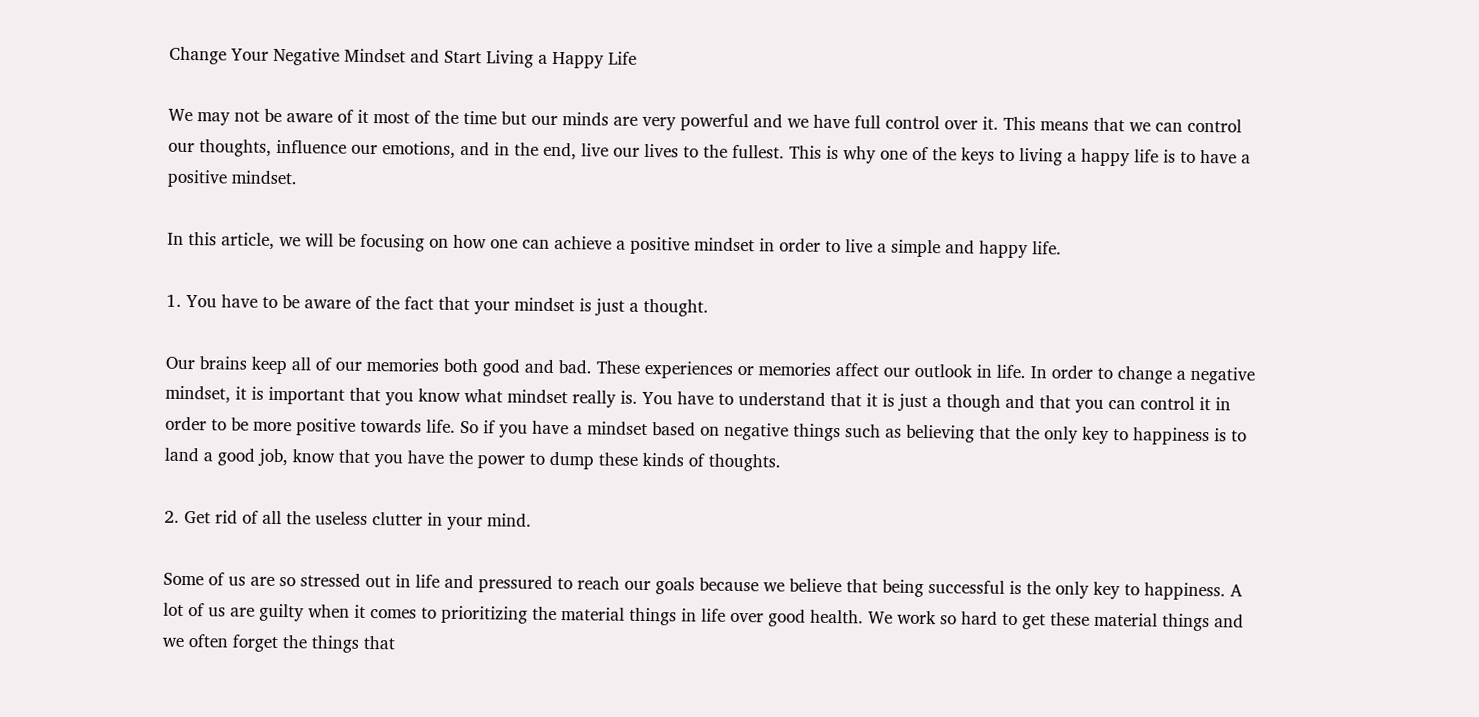Change Your Negative Mindset and Start Living a Happy Life

We may not be aware of it most of the time but our minds are very powerful and we have full control over it. This means that we can control our thoughts, influence our emotions, and in the end, live our lives to the fullest. This is why one of the keys to living a happy life is to have a positive mindset.

In this article, we will be focusing on how one can achieve a positive mindset in order to live a simple and happy life.

1. You have to be aware of the fact that your mindset is just a thought.

Our brains keep all of our memories both good and bad. These experiences or memories affect our outlook in life. In order to change a negative mindset, it is important that you know what mindset really is. You have to understand that it is just a though and that you can control it in order to be more positive towards life. So if you have a mindset based on negative things such as believing that the only key to happiness is to land a good job, know that you have the power to dump these kinds of thoughts.

2. Get rid of all the useless clutter in your mind.

Some of us are so stressed out in life and pressured to reach our goals because we believe that being successful is the only key to happiness. A lot of us are guilty when it comes to prioritizing the material things in life over good health. We work so hard to get these material things and we often forget the things that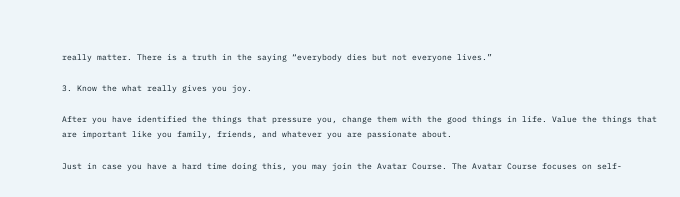really matter. There is a truth in the saying “everybody dies but not everyone lives.”

3. Know the what really gives you joy.

After you have identified the things that pressure you, change them with the good things in life. Value the things that are important like you family, friends, and whatever you are passionate about.

Just in case you have a hard time doing this, you may join the Avatar Course. The Avatar Course focuses on self-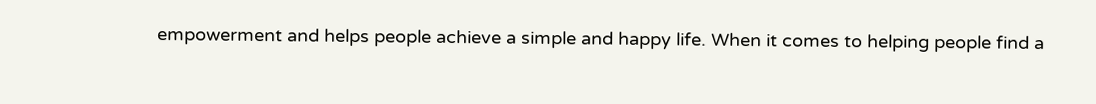empowerment and helps people achieve a simple and happy life. When it comes to helping people find a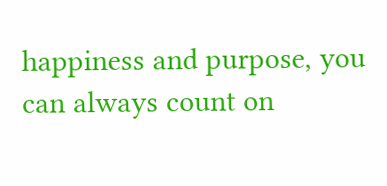happiness and purpose, you can always count on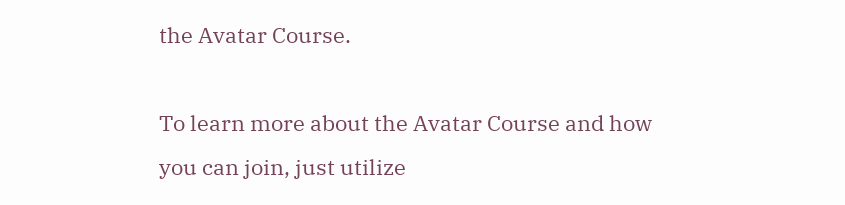the Avatar Course.

To learn more about the Avatar Course and how you can join, just utilize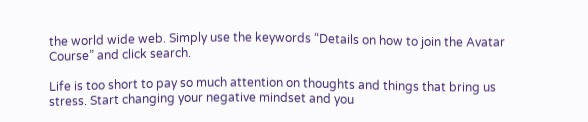the world wide web. Simply use the keywords “Details on how to join the Avatar Course” and click search.

Life is too short to pay so much attention on thoughts and things that bring us stress. Start changing your negative mindset and you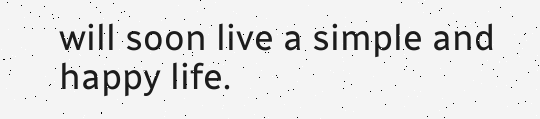will soon live a simple and happy life.